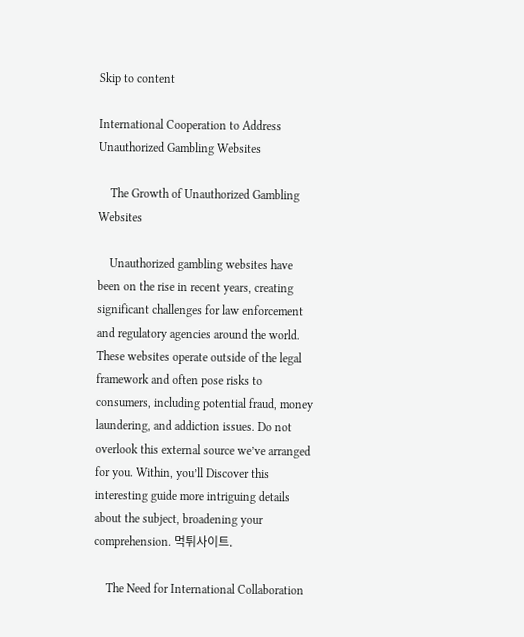Skip to content

International Cooperation to Address Unauthorized Gambling Websites

    The Growth of Unauthorized Gambling Websites

    Unauthorized gambling websites have been on the rise in recent years, creating significant challenges for law enforcement and regulatory agencies around the world. These websites operate outside of the legal framework and often pose risks to consumers, including potential fraud, money laundering, and addiction issues. Do not overlook this external source we’ve arranged for you. Within, you’ll Discover this interesting guide more intriguing details about the subject, broadening your comprehension. 먹튀사이트.

    The Need for International Collaboration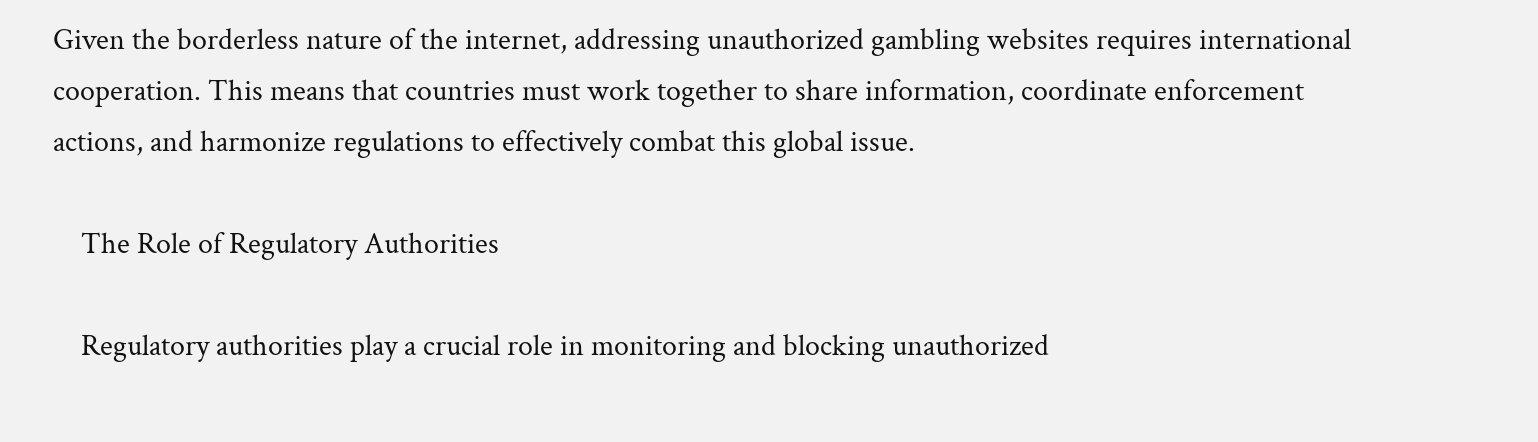Given the borderless nature of the internet, addressing unauthorized gambling websites requires international cooperation. This means that countries must work together to share information, coordinate enforcement actions, and harmonize regulations to effectively combat this global issue.

    The Role of Regulatory Authorities

    Regulatory authorities play a crucial role in monitoring and blocking unauthorized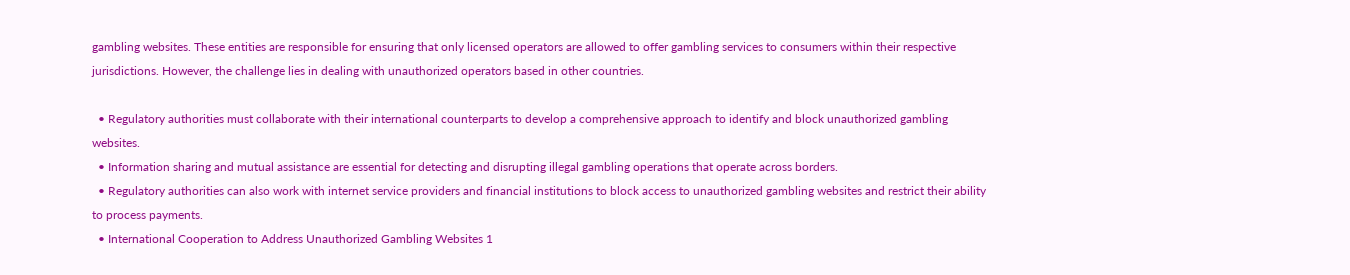gambling websites. These entities are responsible for ensuring that only licensed operators are allowed to offer gambling services to consumers within their respective jurisdictions. However, the challenge lies in dealing with unauthorized operators based in other countries.

  • Regulatory authorities must collaborate with their international counterparts to develop a comprehensive approach to identify and block unauthorized gambling websites.
  • Information sharing and mutual assistance are essential for detecting and disrupting illegal gambling operations that operate across borders.
  • Regulatory authorities can also work with internet service providers and financial institutions to block access to unauthorized gambling websites and restrict their ability to process payments.
  • International Cooperation to Address Unauthorized Gambling Websites 1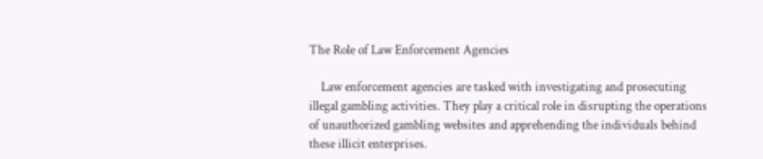The Role of Law Enforcement Agencies

    Law enforcement agencies are tasked with investigating and prosecuting illegal gambling activities. They play a critical role in disrupting the operations of unauthorized gambling websites and apprehending the individuals behind these illicit enterprises.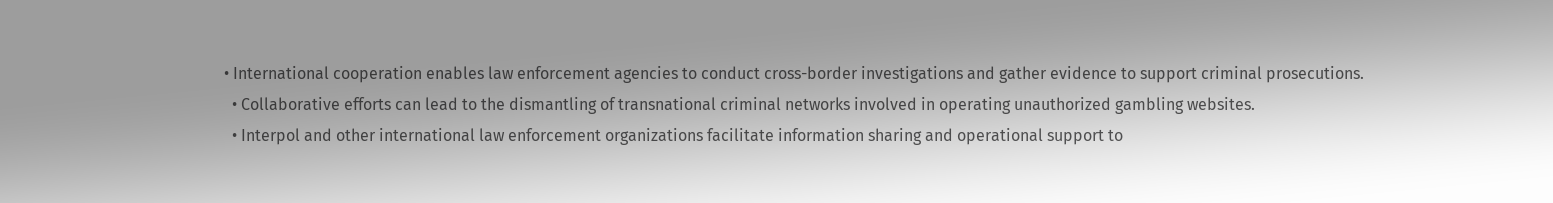• International cooperation enables law enforcement agencies to conduct cross-border investigations and gather evidence to support criminal prosecutions.
  • Collaborative efforts can lead to the dismantling of transnational criminal networks involved in operating unauthorized gambling websites.
  • Interpol and other international law enforcement organizations facilitate information sharing and operational support to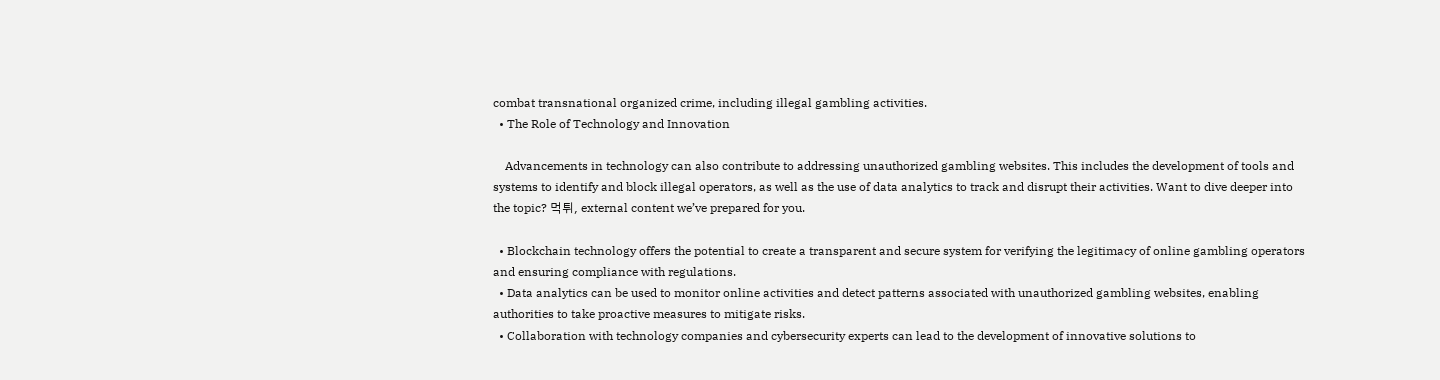combat transnational organized crime, including illegal gambling activities.
  • The Role of Technology and Innovation

    Advancements in technology can also contribute to addressing unauthorized gambling websites. This includes the development of tools and systems to identify and block illegal operators, as well as the use of data analytics to track and disrupt their activities. Want to dive deeper into the topic? 먹튀, external content we’ve prepared for you.

  • Blockchain technology offers the potential to create a transparent and secure system for verifying the legitimacy of online gambling operators and ensuring compliance with regulations.
  • Data analytics can be used to monitor online activities and detect patterns associated with unauthorized gambling websites, enabling authorities to take proactive measures to mitigate risks.
  • Collaboration with technology companies and cybersecurity experts can lead to the development of innovative solutions to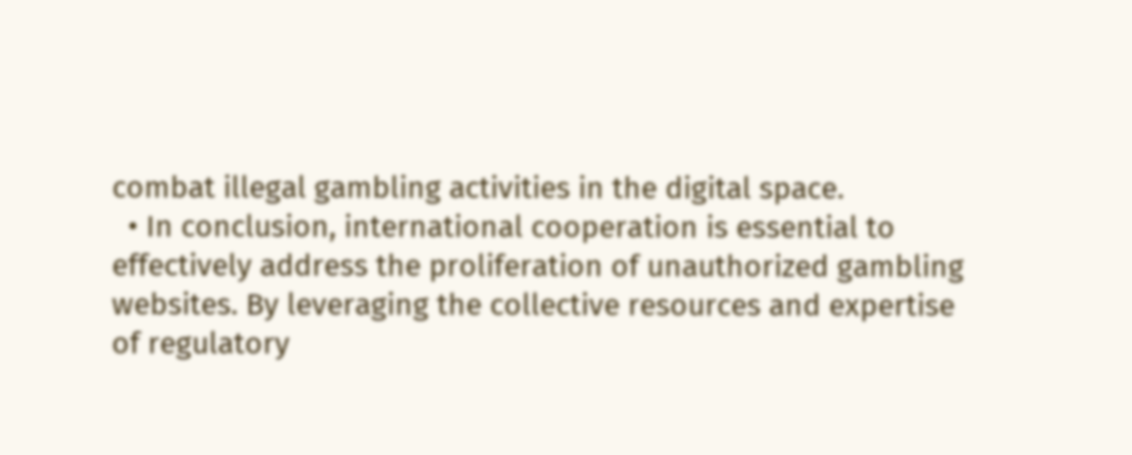combat illegal gambling activities in the digital space.
  • In conclusion, international cooperation is essential to effectively address the proliferation of unauthorized gambling websites. By leveraging the collective resources and expertise of regulatory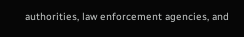authorities, law enforcement agencies, and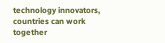technology innovators, countries can work together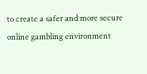to create a safer and more secure online gambling environment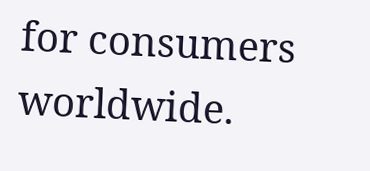for consumers worldwide.